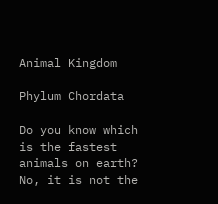Animal Kingdom

Phylum Chordata

Do you know which is the fastest animals on earth? No, it is not the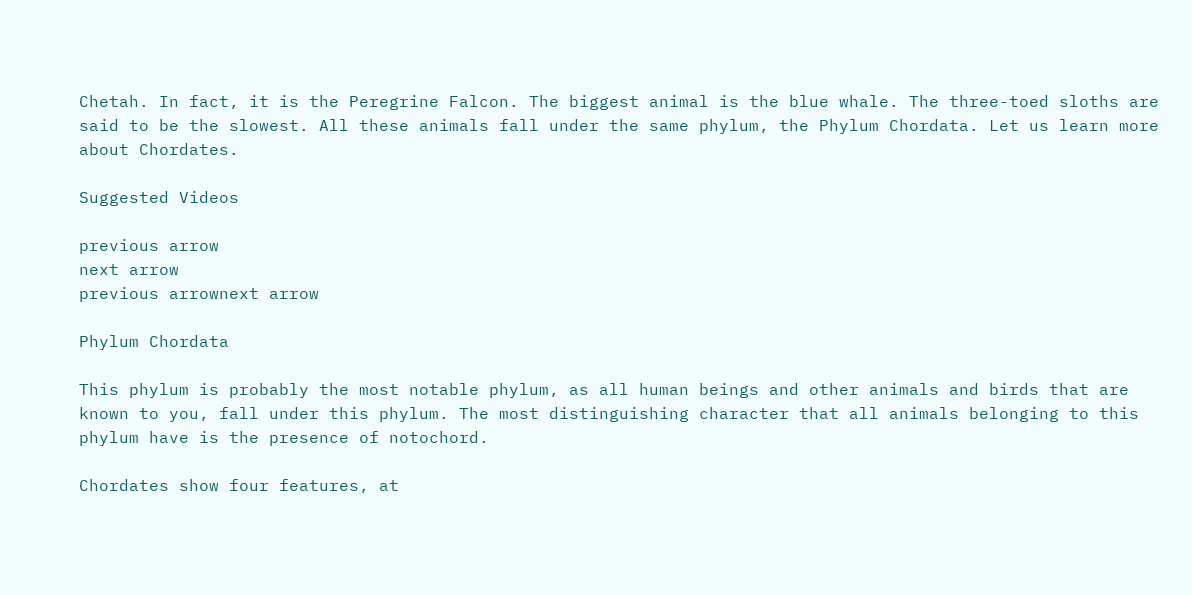Chetah. In fact, it is the Peregrine Falcon. The biggest animal is the blue whale. The three-toed sloths are said to be the slowest. All these animals fall under the same phylum, the Phylum Chordata. Let us learn more about Chordates.

Suggested Videos

previous arrow
next arrow
previous arrownext arrow

Phylum Chordata

This phylum is probably the most notable phylum, as all human beings and other animals and birds that are known to you, fall under this phylum. The most distinguishing character that all animals belonging to this phylum have is the presence of notochord.

Chordates show four features, at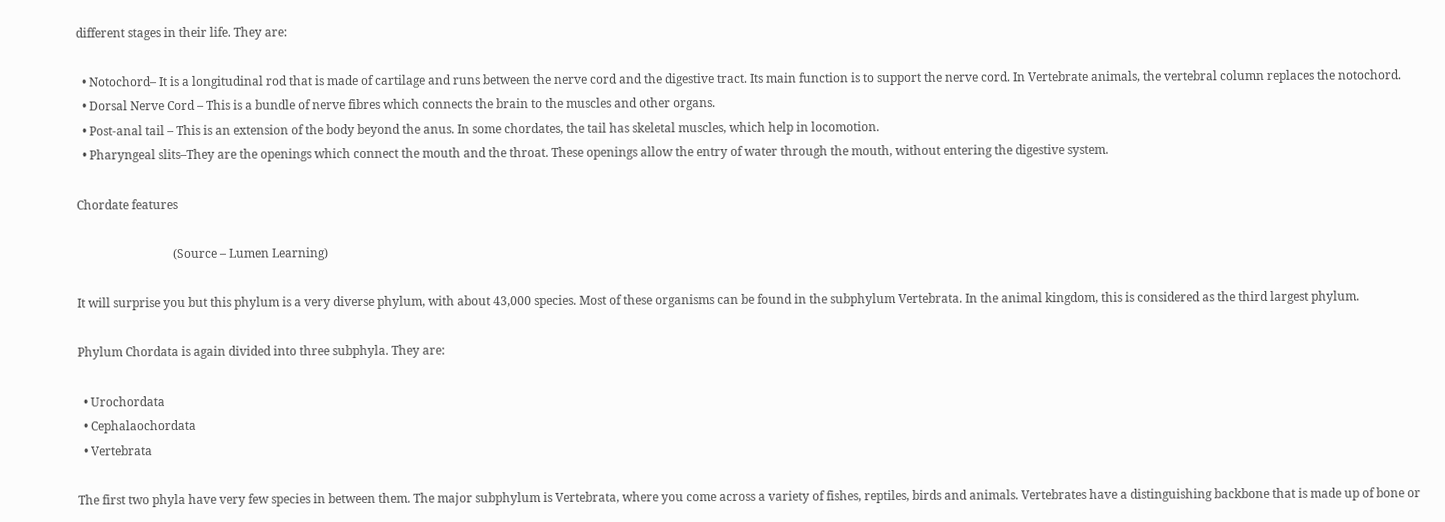different stages in their life. They are:

  • Notochord– It is a longitudinal rod that is made of cartilage and runs between the nerve cord and the digestive tract. Its main function is to support the nerve cord. In Vertebrate animals, the vertebral column replaces the notochord.
  • Dorsal Nerve Cord – This is a bundle of nerve fibres which connects the brain to the muscles and other organs.
  • Post-anal tail – This is an extension of the body beyond the anus. In some chordates, the tail has skeletal muscles, which help in locomotion.
  • Pharyngeal slits–They are the openings which connect the mouth and the throat. These openings allow the entry of water through the mouth, without entering the digestive system.

Chordate features

                                (Source – Lumen Learning)

It will surprise you but this phylum is a very diverse phylum, with about 43,000 species. Most of these organisms can be found in the subphylum Vertebrata. In the animal kingdom, this is considered as the third largest phylum.

Phylum Chordata is again divided into three subphyla. They are:

  • Urochordata
  • Cephalaochordata
  • Vertebrata

The first two phyla have very few species in between them. The major subphylum is Vertebrata, where you come across a variety of fishes, reptiles, birds and animals. Vertebrates have a distinguishing backbone that is made up of bone or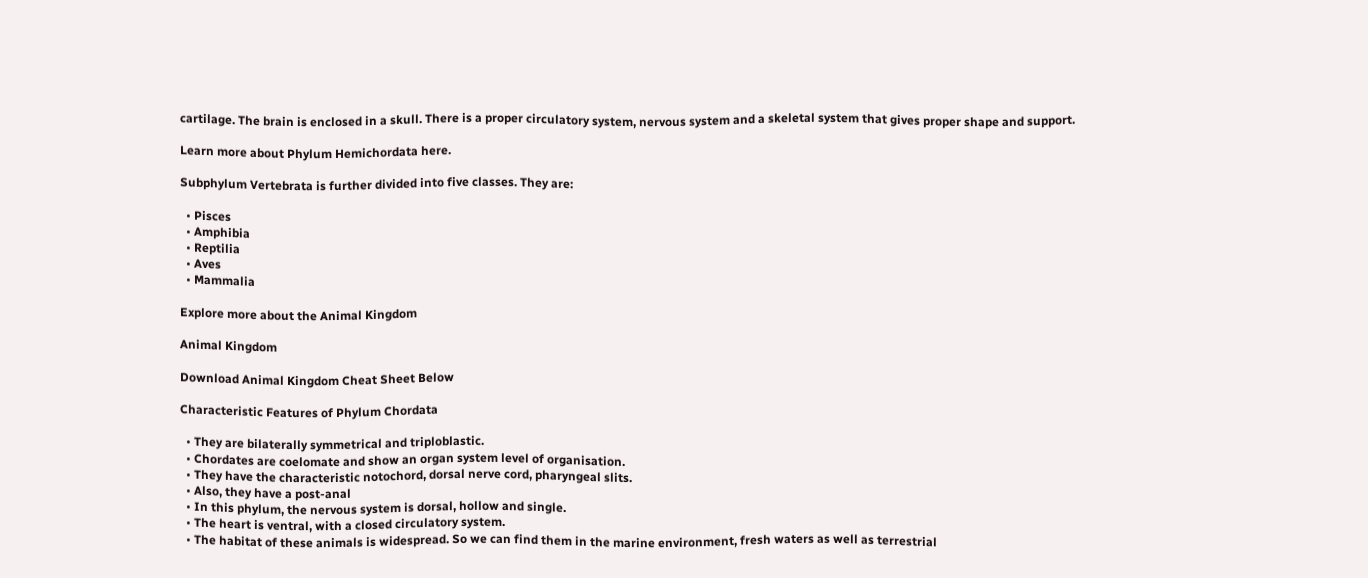cartilage. The brain is enclosed in a skull. There is a proper circulatory system, nervous system and a skeletal system that gives proper shape and support.

Learn more about Phylum Hemichordata here.

Subphylum Vertebrata is further divided into five classes. They are:

  • Pisces
  • Amphibia
  • Reptilia
  • Aves
  • Mammalia

Explore more about the Animal Kingdom

Animal Kingdom

Download Animal Kingdom Cheat Sheet Below

Characteristic Features of Phylum Chordata

  • They are bilaterally symmetrical and triploblastic.
  • Chordates are coelomate and show an organ system level of organisation.
  • They have the characteristic notochord, dorsal nerve cord, pharyngeal slits.
  • Also, they have a post-anal
  • In this phylum, the nervous system is dorsal, hollow and single.
  • The heart is ventral, with a closed circulatory system.
  • The habitat of these animals is widespread. So we can find them in the marine environment, fresh waters as well as terrestrial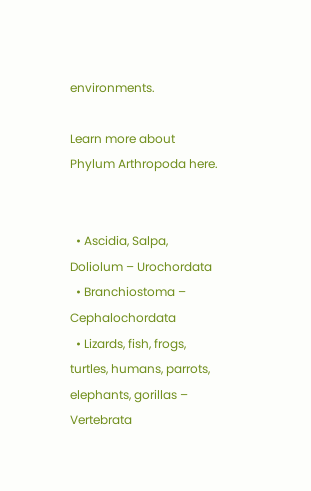environments.

Learn more about Phylum Arthropoda here.


  • Ascidia, Salpa, Doliolum – Urochordata
  • Branchiostoma – Cephalochordata
  • Lizards, fish, frogs, turtles, humans, parrots, elephants, gorillas – Vertebrata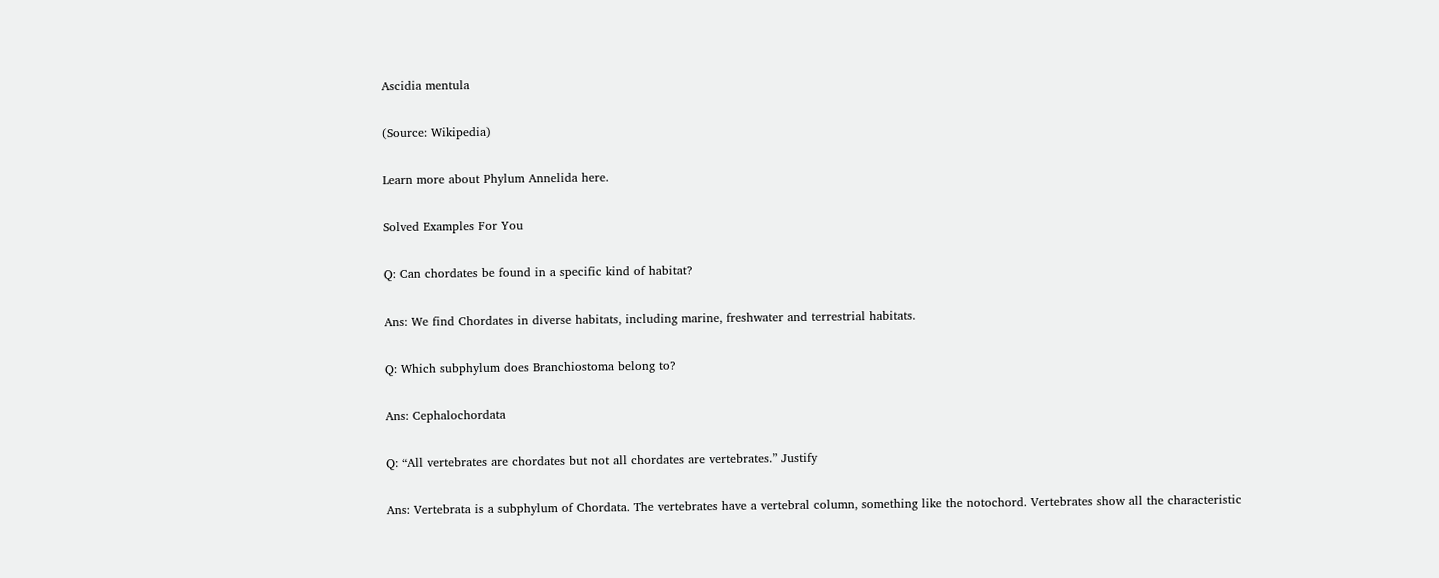Ascidia mentula

(Source: Wikipedia)

Learn more about Phylum Annelida here.

Solved Examples For You

Q: Can chordates be found in a specific kind of habitat?

Ans: We find Chordates in diverse habitats, including marine, freshwater and terrestrial habitats.

Q: Which subphylum does Branchiostoma belong to?

Ans: Cephalochordata

Q: “All vertebrates are chordates but not all chordates are vertebrates.” Justify

Ans: Vertebrata is a subphylum of Chordata. The vertebrates have a vertebral column, something like the notochord. Vertebrates show all the characteristic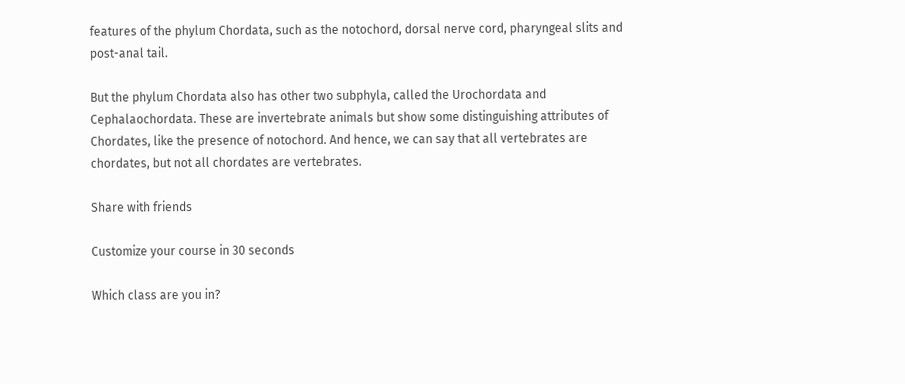features of the phylum Chordata, such as the notochord, dorsal nerve cord, pharyngeal slits and post-anal tail.

But the phylum Chordata also has other two subphyla, called the Urochordata and Cephalaochordata. These are invertebrate animals but show some distinguishing attributes of Chordates, like the presence of notochord. And hence, we can say that all vertebrates are chordates, but not all chordates are vertebrates.

Share with friends

Customize your course in 30 seconds

Which class are you in?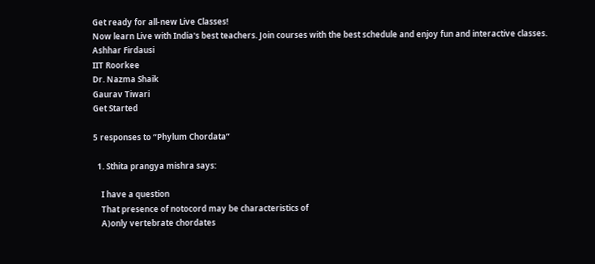Get ready for all-new Live Classes!
Now learn Live with India's best teachers. Join courses with the best schedule and enjoy fun and interactive classes.
Ashhar Firdausi
IIT Roorkee
Dr. Nazma Shaik
Gaurav Tiwari
Get Started

5 responses to “Phylum Chordata”

  1. Sthita prangya mishra says:

    I have a question
    That presence of notocord may be characteristics of
    A)only vertebrate chordates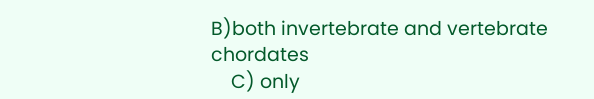B)both invertebrate and vertebrate chordates
    C) only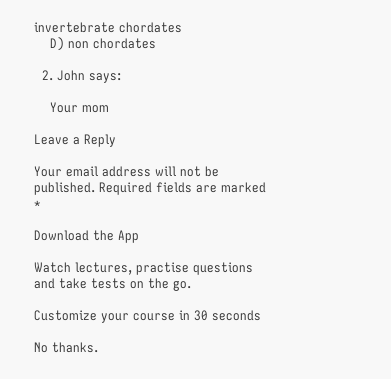invertebrate chordates
    D) non chordates

  2. John says:

    Your mom

Leave a Reply

Your email address will not be published. Required fields are marked *

Download the App

Watch lectures, practise questions and take tests on the go.

Customize your course in 30 seconds

No thanks.